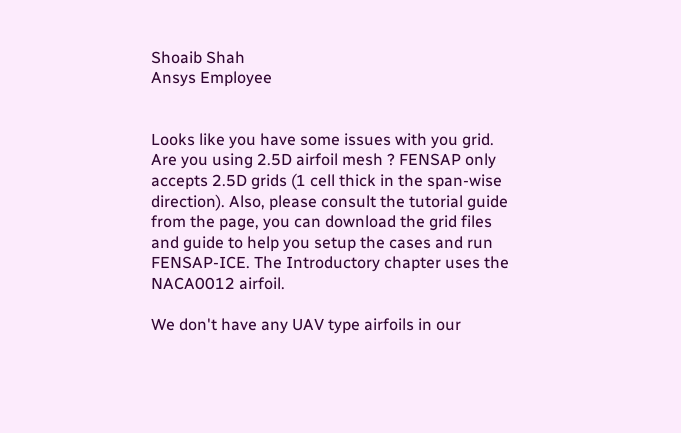Shoaib Shah
Ansys Employee


Looks like you have some issues with you grid. Are you using 2.5D airfoil mesh ? FENSAP only accepts 2.5D grids (1 cell thick in the span-wise direction). Also, please consult the tutorial guide from the page, you can download the grid files and guide to help you setup the cases and run FENSAP-ICE. The Introductory chapter uses the NACA0012 airfoil.

We don't have any UAV type airfoils in our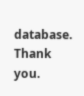database. Thank you.